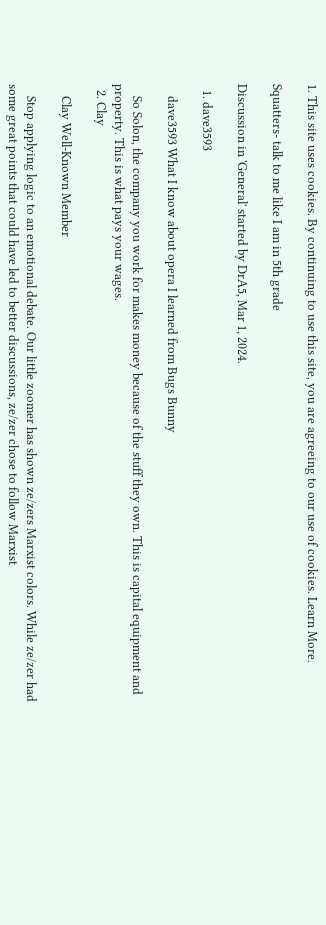1. This site uses cookies. By continuing to use this site, you are agreeing to our use of cookies. Learn More.

Squatters- talk to me like I am in 5th grade

Discussion in 'General' started by DrA5, Mar 1, 2024.

  1. dave3593

    dave3593 What I know about opera I learned from Bugs Bunny

    So Solon, the company you work for makes money because of the stuff they own. This is capital equipment and property. This is what pays your wages.
  2. Clay

    Clay Well-Known Member

    Stop applying logic to an emotional debate. Our little zoomer has shown ze/zers Marxist colors. While ze/zer had some great points that could have led to better discussions, ze/zer chose to follow Marxist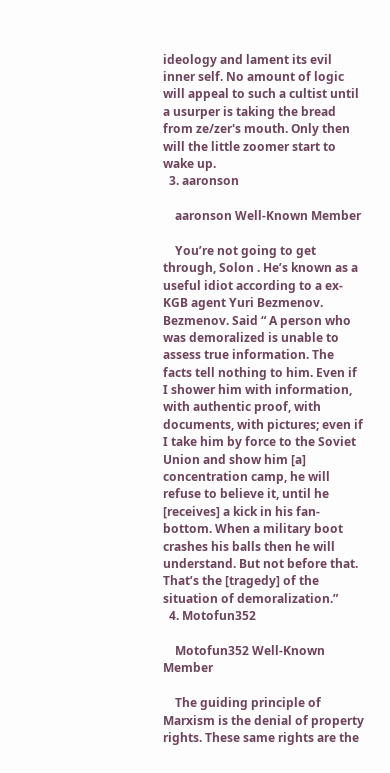ideology and lament its evil inner self. No amount of logic will appeal to such a cultist until a usurper is taking the bread from ze/zer's mouth. Only then will the little zoomer start to wake up.
  3. aaronson

    aaronson Well-Known Member

    You’re not going to get through, Solon . He’s known as a useful idiot according to a ex-KGB agent Yuri Bezmenov. Bezmenov. Said “ A person who was demoralized is unable to assess true information. The facts tell nothing to him. Even if I shower him with information, with authentic proof, with documents, with pictures; even if I take him by force to the Soviet Union and show him [a] concentration camp, he will refuse to believe it, until he [receives] a kick in his fan-bottom. When a military boot crashes his balls then he will understand. But not before that. That’s the [tragedy] of the situation of demoralization.”
  4. Motofun352

    Motofun352 Well-Known Member

    The guiding principle of Marxism is the denial of property rights. These same rights are the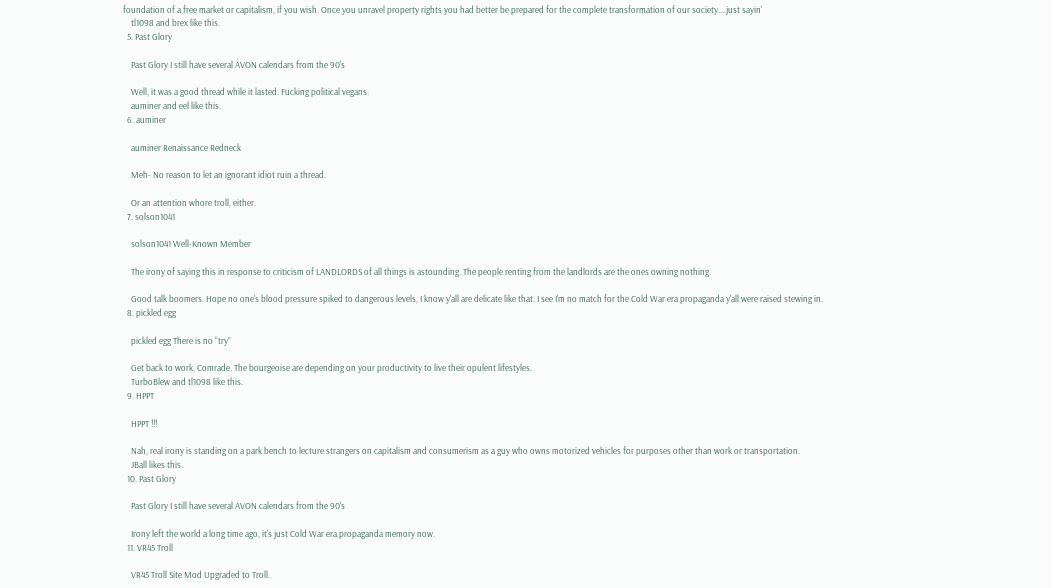foundation of a free market or capitalism, if you wish. Once you unravel property rights you had better be prepared for the complete transformation of our society....just sayin'
    tl1098 and brex like this.
  5. Past Glory

    Past Glory I still have several AVON calendars from the 90's

    Well, it was a good thread while it lasted. Fucking political vegans.
    auminer and eel like this.
  6. auminer

    auminer Renaissance Redneck

    Meh- No reason to let an ignorant idiot ruin a thread.

    Or an attention whore troll, either.
  7. solson1041

    solson1041 Well-Known Member

    The irony of saying this in response to criticism of LANDLORDS of all things is astounding. The people renting from the landlords are the ones owning nothing.

    Good talk boomers. Hope no one's blood pressure spiked to dangerous levels, I know y'all are delicate like that. I see I'm no match for the Cold War era propaganda y'all were raised stewing in.
  8. pickled egg

    pickled egg There is no “try”

    Get back to work, Comrade. The bourgeoise are depending on your productivity to live their opulent lifestyles.
    TurboBlew and tl1098 like this.
  9. HPPT

    HPPT !!!

    Nah, real irony is standing on a park bench to lecture strangers on capitalism and consumerism as a guy who owns motorized vehicles for purposes other than work or transportation.
    JBall likes this.
  10. Past Glory

    Past Glory I still have several AVON calendars from the 90's

    Irony left the world a long time ago, it's just Cold War era propaganda memory now.
  11. VR45 Troll

    VR45 Troll Site Mod Upgraded to Troll.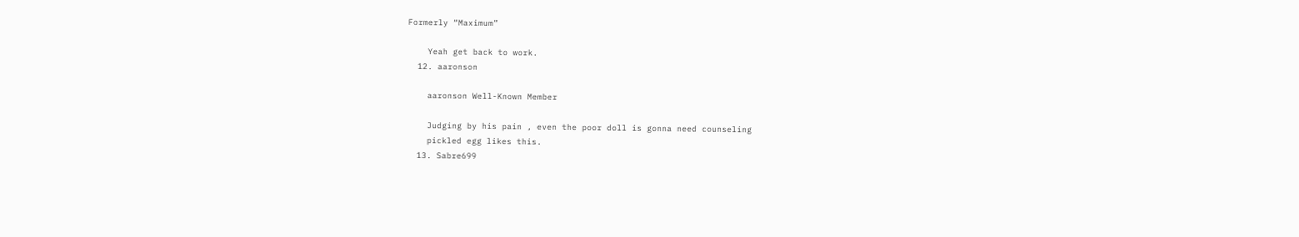Formerly “Maximum”

    Yeah get back to work.
  12. aaronson

    aaronson Well-Known Member

    Judging by his pain , even the poor doll is gonna need counseling
    pickled egg likes this.
  13. Sabre699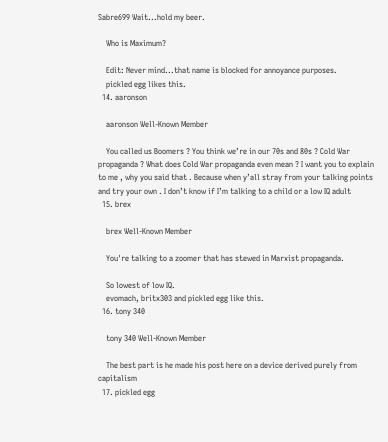Sabre699 Wait...hold my beer.

    Who is Maximum?

    Edit: Never mind...that name is blocked for annoyance purposes.
    pickled egg likes this.
  14. aaronson

    aaronson Well-Known Member

    You called us Boomers ? You think we’re in our 70s and 80s ? Cold War propaganda ? What does Cold War propaganda even mean ? I want you to explain to me , why you said that . Because when y’all stray from your talking points and try your own . I don’t know if I’m talking to a child or a low IQ adult
  15. brex

    brex Well-Known Member

    You're talking to a zoomer that has stewed in Marxist propaganda.

    So lowest of low IQ.
    evomach, britx303 and pickled egg like this.
  16. tony 340

    tony 340 Well-Known Member

    The best part is he made his post here on a device derived purely from capitalism
  17. pickled egg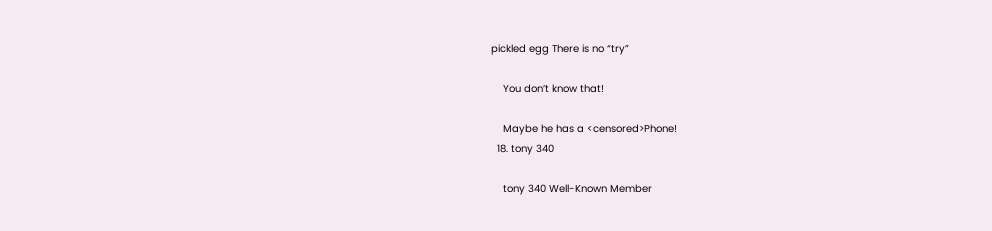pickled egg There is no “try”

    You don’t know that!

    Maybe he has a <censored>Phone!
  18. tony 340

    tony 340 Well-Known Member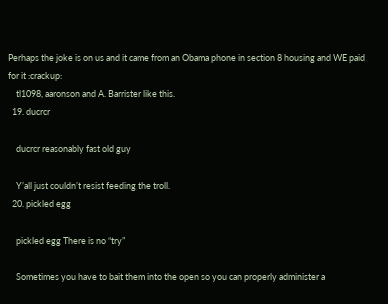Perhaps the joke is on us and it came from an Obama phone in section 8 housing and WE paid for it :crackup:
    tl1098, aaronson and A. Barrister like this.
  19. ducrcr

    ducrcr reasonably fast old guy

    Y’all just couldn’t resist feeding the troll.
  20. pickled egg

    pickled egg There is no “try”

    Sometimes you have to bait them into the open so you can properly administer a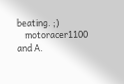beating. ;)
    motoracer1100 and A.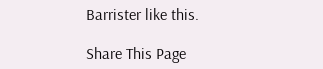Barrister like this.

Share This Page